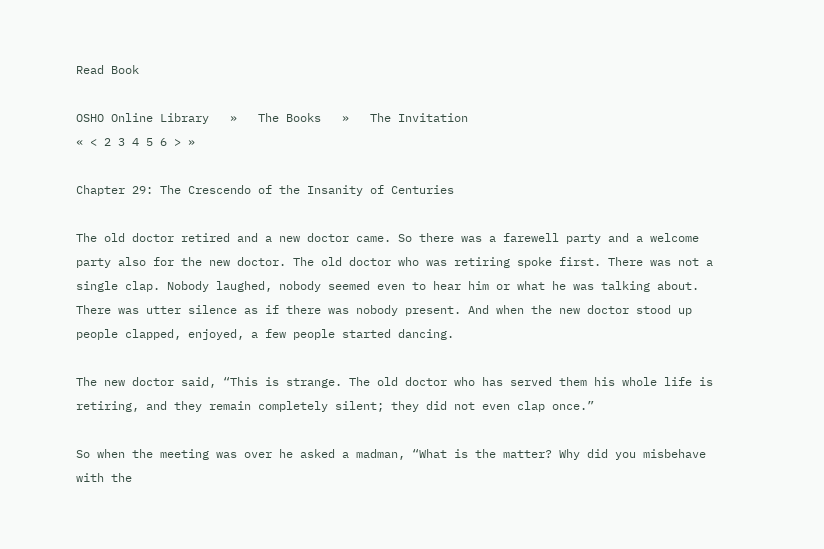Read Book

OSHO Online Library   »   The Books   »   The Invitation
« < 2 3 4 5 6 > »

Chapter 29: The Crescendo of the Insanity of Centuries

The old doctor retired and a new doctor came. So there was a farewell party and a welcome party also for the new doctor. The old doctor who was retiring spoke first. There was not a single clap. Nobody laughed, nobody seemed even to hear him or what he was talking about. There was utter silence as if there was nobody present. And when the new doctor stood up people clapped, enjoyed, a few people started dancing.

The new doctor said, “This is strange. The old doctor who has served them his whole life is retiring, and they remain completely silent; they did not even clap once.”

So when the meeting was over he asked a madman, “What is the matter? Why did you misbehave with the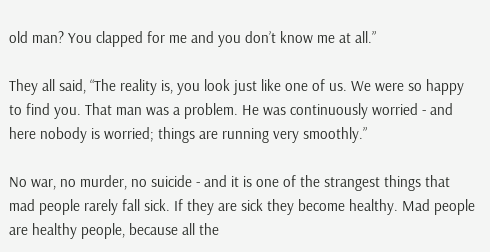old man? You clapped for me and you don’t know me at all.”

They all said, “The reality is, you look just like one of us. We were so happy to find you. That man was a problem. He was continuously worried - and here nobody is worried; things are running very smoothly.”

No war, no murder, no suicide - and it is one of the strangest things that mad people rarely fall sick. If they are sick they become healthy. Mad people are healthy people, because all the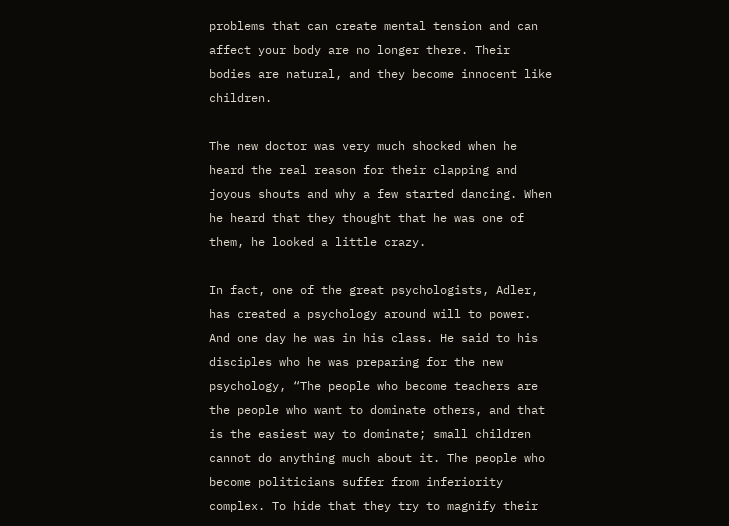problems that can create mental tension and can affect your body are no longer there. Their bodies are natural, and they become innocent like children.

The new doctor was very much shocked when he heard the real reason for their clapping and joyous shouts and why a few started dancing. When he heard that they thought that he was one of them, he looked a little crazy.

In fact, one of the great psychologists, Adler, has created a psychology around will to power. And one day he was in his class. He said to his disciples who he was preparing for the new psychology, “The people who become teachers are the people who want to dominate others, and that is the easiest way to dominate; small children cannot do anything much about it. The people who become politicians suffer from inferiority complex. To hide that they try to magnify their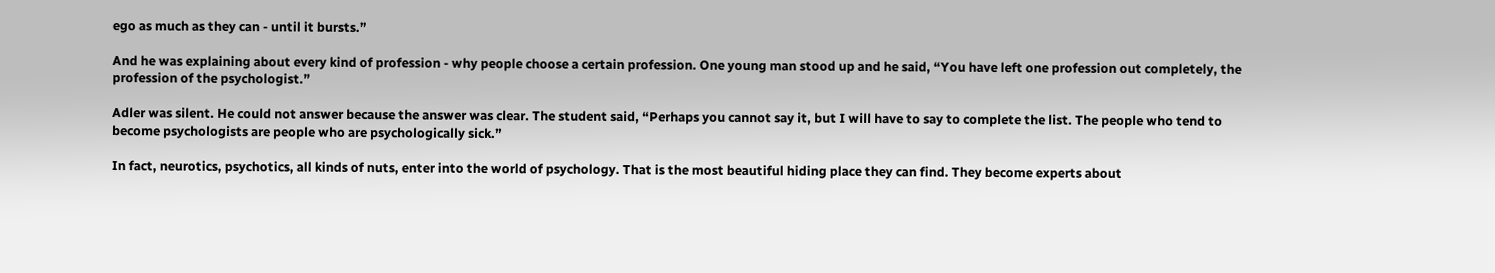ego as much as they can - until it bursts.”

And he was explaining about every kind of profession - why people choose a certain profession. One young man stood up and he said, “You have left one profession out completely, the profession of the psychologist.”

Adler was silent. He could not answer because the answer was clear. The student said, “Perhaps you cannot say it, but I will have to say to complete the list. The people who tend to become psychologists are people who are psychologically sick.”

In fact, neurotics, psychotics, all kinds of nuts, enter into the world of psychology. That is the most beautiful hiding place they can find. They become experts about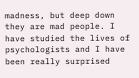madness, but deep down they are mad people. I have studied the lives of psychologists and I have been really surprised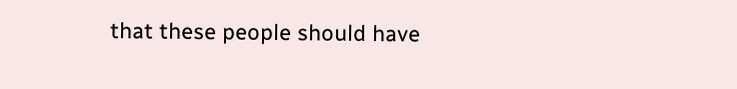that these people should have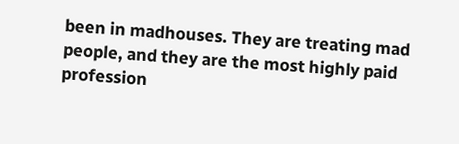been in madhouses. They are treating mad people, and they are the most highly paid profession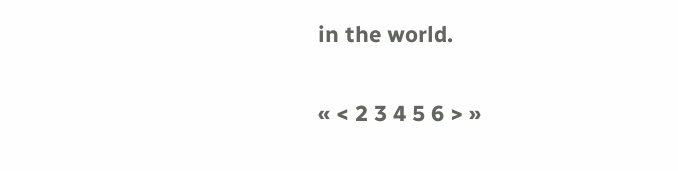in the world.

« < 2 3 4 5 6 > »